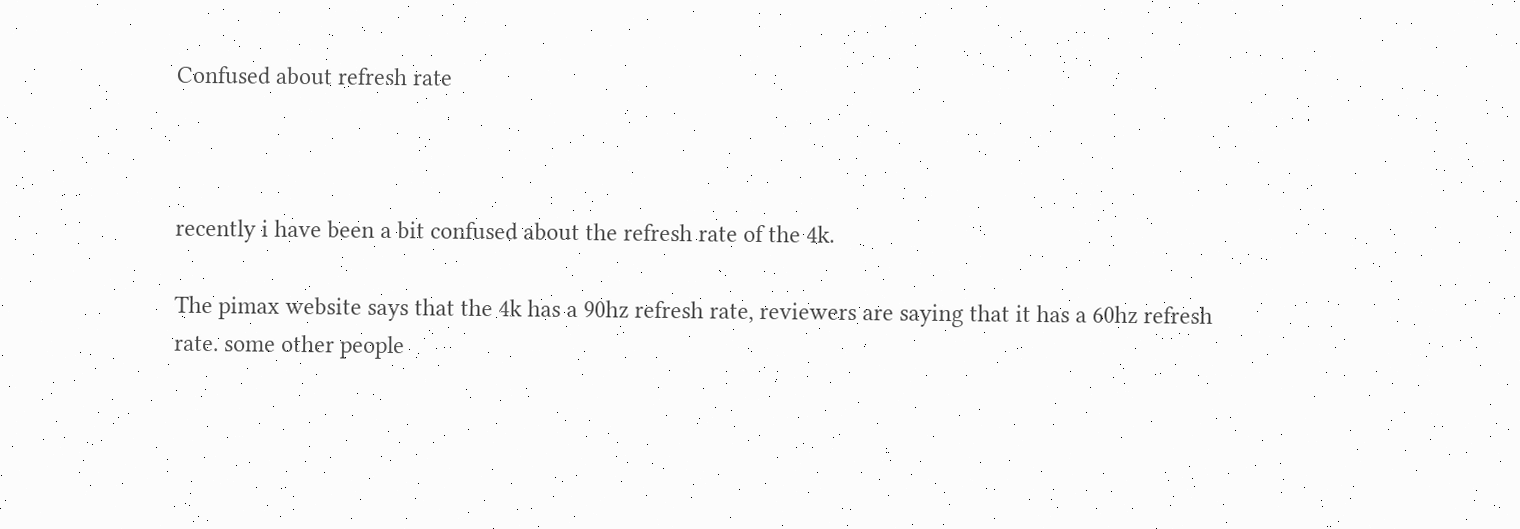Confused about refresh rate



recently i have been a bit confused about the refresh rate of the 4k.

The pimax website says that the 4k has a 90hz refresh rate, reviewers are saying that it has a 60hz refresh rate. some other people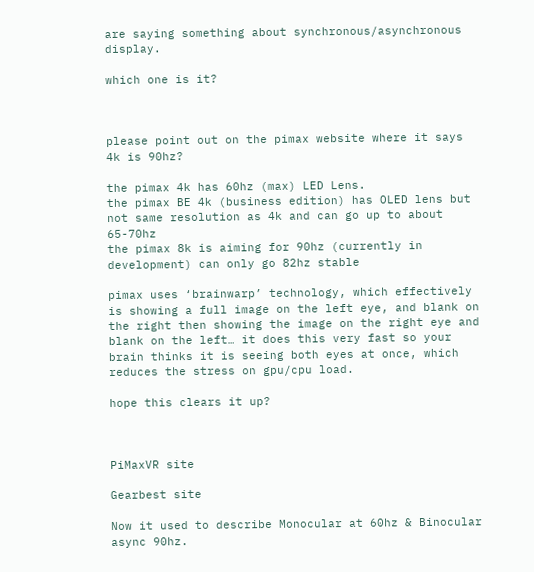are saying something about synchronous/asynchronous display.

which one is it?



please point out on the pimax website where it says 4k is 90hz?

the pimax 4k has 60hz (max) LED Lens.
the pimax BE 4k (business edition) has OLED lens but not same resolution as 4k and can go up to about 65-70hz
the pimax 8k is aiming for 90hz (currently in development) can only go 82hz stable

pimax uses ‘brainwarp’ technology, which effectively is showing a full image on the left eye, and blank on the right then showing the image on the right eye and blank on the left… it does this very fast so your brain thinks it is seeing both eyes at once, which reduces the stress on gpu/cpu load.

hope this clears it up?



PiMaxVR site

Gearbest site

Now it used to describe Monocular at 60hz & Binocular async 90hz.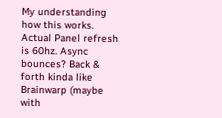My understanding how this works. Actual Panel refresh is 60hz. Async bounces? Back & forth kinda like Brainwarp (maybe with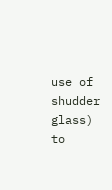use of shudder glass) to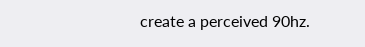create a perceived 90hz.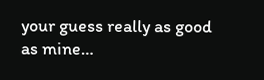your guess really as good as mine…